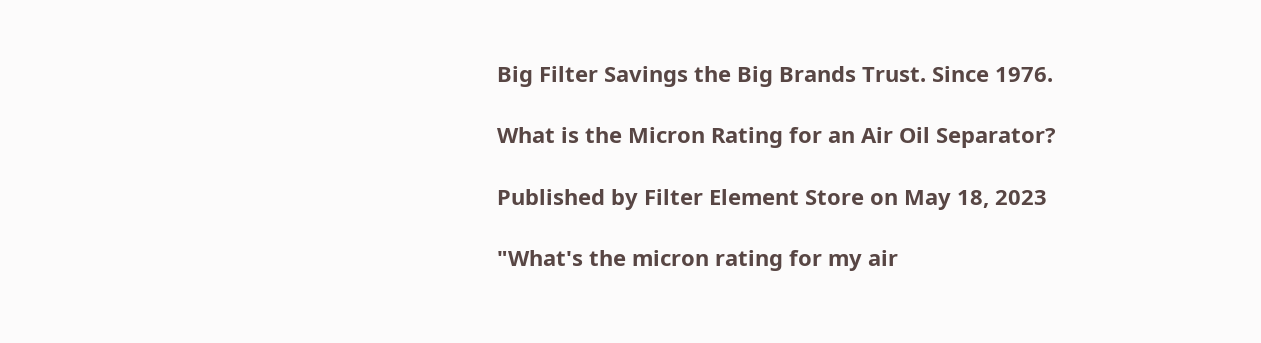Big Filter Savings the Big Brands Trust. Since 1976.

What is the Micron Rating for an Air Oil Separator?

Published by Filter Element Store on May 18, 2023

"What's the micron rating for my air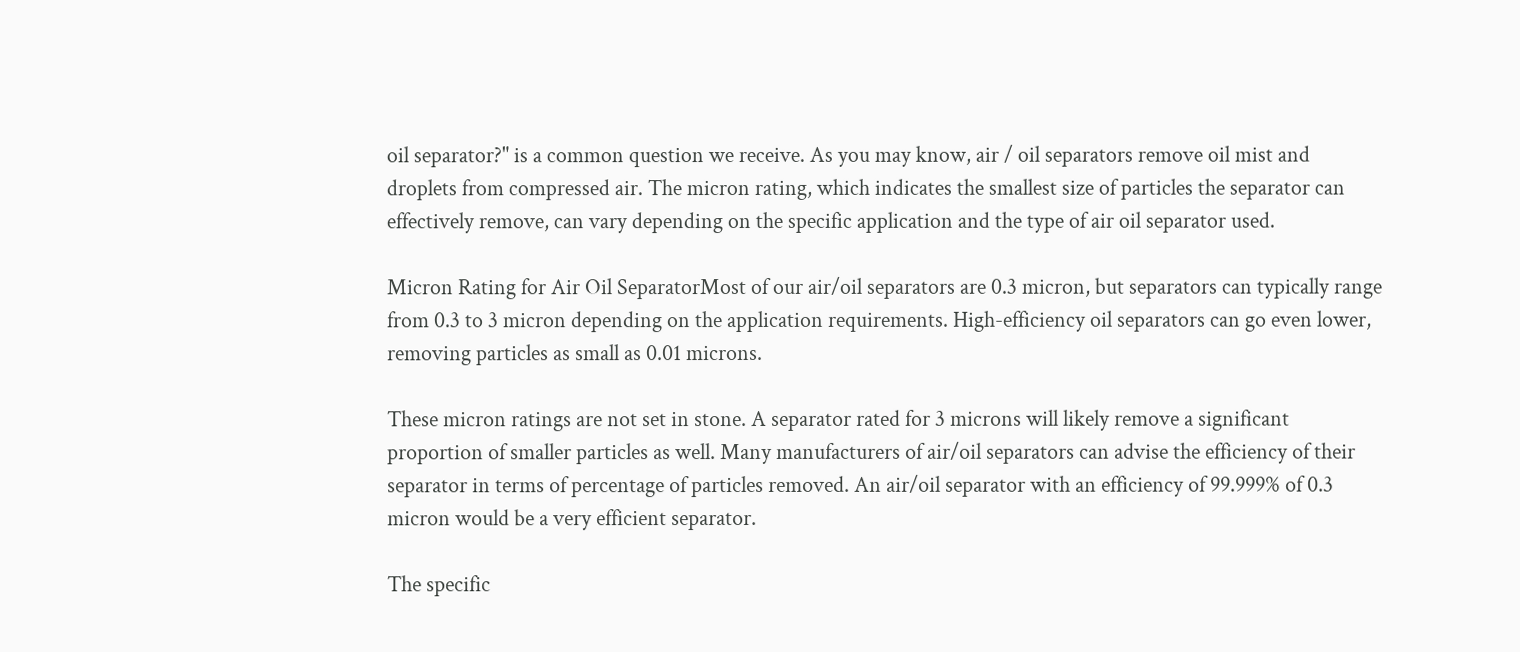oil separator?" is a common question we receive. As you may know, air / oil separators remove oil mist and droplets from compressed air. The micron rating, which indicates the smallest size of particles the separator can effectively remove, can vary depending on the specific application and the type of air oil separator used.

Micron Rating for Air Oil SeparatorMost of our air/oil separators are 0.3 micron, but separators can typically range from 0.3 to 3 micron depending on the application requirements. High-efficiency oil separators can go even lower, removing particles as small as 0.01 microns.

These micron ratings are not set in stone. A separator rated for 3 microns will likely remove a significant proportion of smaller particles as well. Many manufacturers of air/oil separators can advise the efficiency of their separator in terms of percentage of particles removed. An air/oil separator with an efficiency of 99.999% of 0.3 micron would be a very efficient separator.

The specific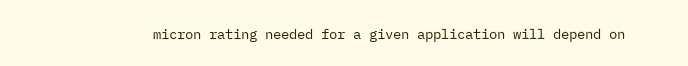micron rating needed for a given application will depend on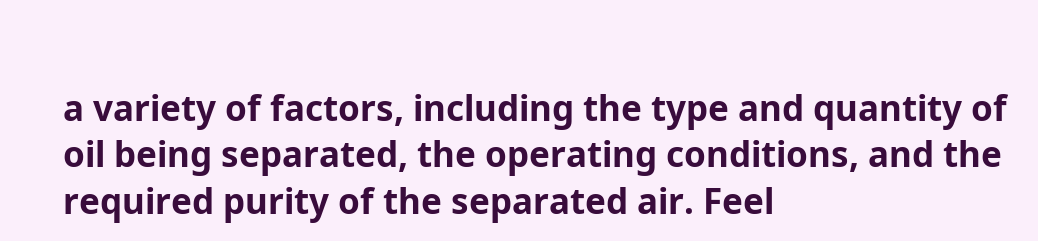a variety of factors, including the type and quantity of oil being separated, the operating conditions, and the required purity of the separated air. Feel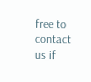free to contact us if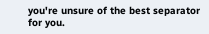you're unsure of the best separator for you.